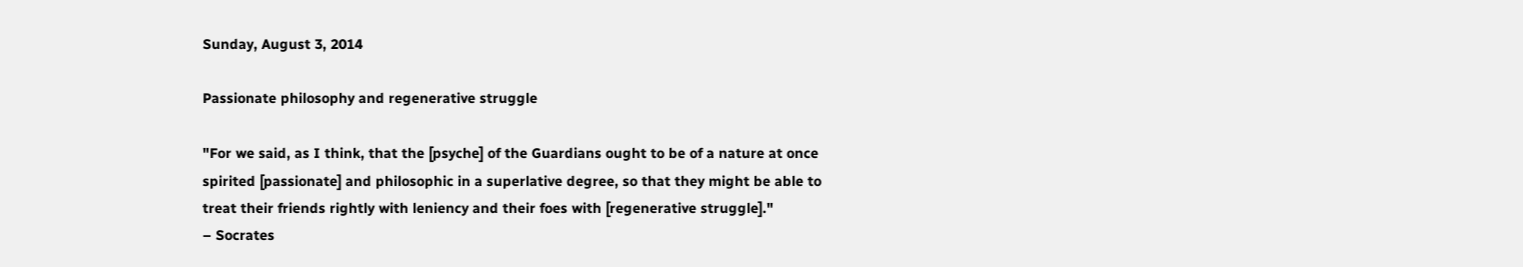Sunday, August 3, 2014

Passionate philosophy and regenerative struggle

"For we said, as I think, that the [psyche] of the Guardians ought to be of a nature at once spirited [passionate] and philosophic in a superlative degree, so that they might be able to treat their friends rightly with leniency and their foes with [regenerative struggle]."
– Socrates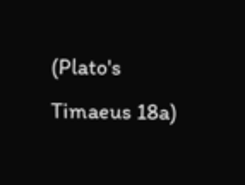(Plato's Timaeus 18a)